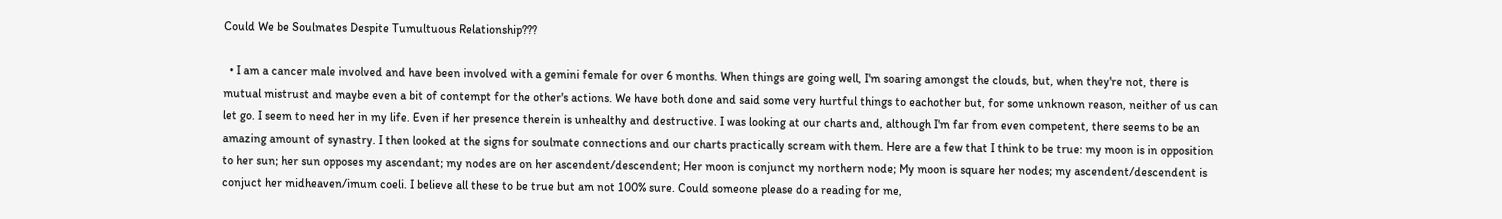Could We be Soulmates Despite Tumultuous Relationship???

  • I am a cancer male involved and have been involved with a gemini female for over 6 months. When things are going well, I'm soaring amongst the clouds, but, when they're not, there is mutual mistrust and maybe even a bit of contempt for the other's actions. We have both done and said some very hurtful things to eachother but, for some unknown reason, neither of us can let go. I seem to need her in my life. Even if her presence therein is unhealthy and destructive. I was looking at our charts and, although I'm far from even competent, there seems to be an amazing amount of synastry. I then looked at the signs for soulmate connections and our charts practically scream with them. Here are a few that I think to be true: my moon is in opposition to her sun; her sun opposes my ascendant; my nodes are on her ascendent/descendent; Her moon is conjunct my northern node; My moon is square her nodes; my ascendent/descendent is conjuct her midheaven/imum coeli. I believe all these to be true but am not 100% sure. Could someone please do a reading for me,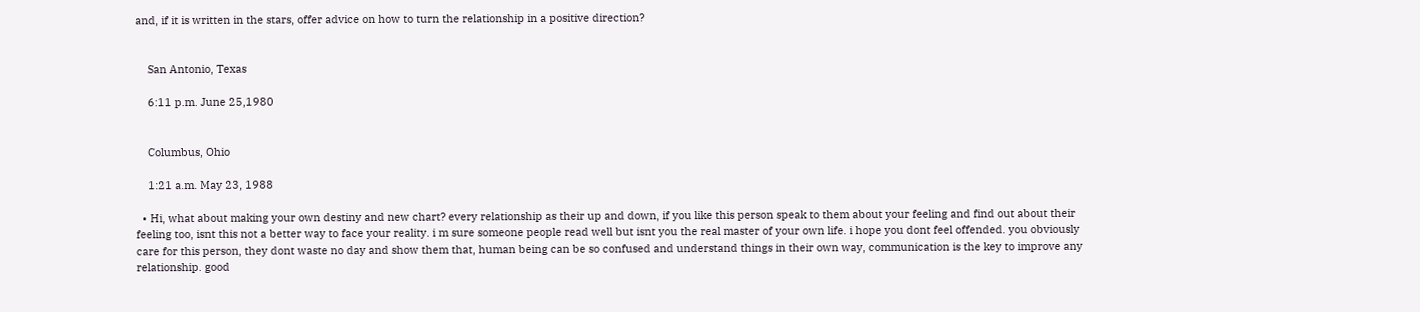and, if it is written in the stars, offer advice on how to turn the relationship in a positive direction?


    San Antonio, Texas

    6:11 p.m. June 25,1980


    Columbus, Ohio

    1:21 a.m. May 23, 1988

  • Hi, what about making your own destiny and new chart? every relationship as their up and down, if you like this person speak to them about your feeling and find out about their feeling too, isnt this not a better way to face your reality. i m sure someone people read well but isnt you the real master of your own life. i hope you dont feel offended. you obviously care for this person, they dont waste no day and show them that, human being can be so confused and understand things in their own way, communication is the key to improve any relationship. good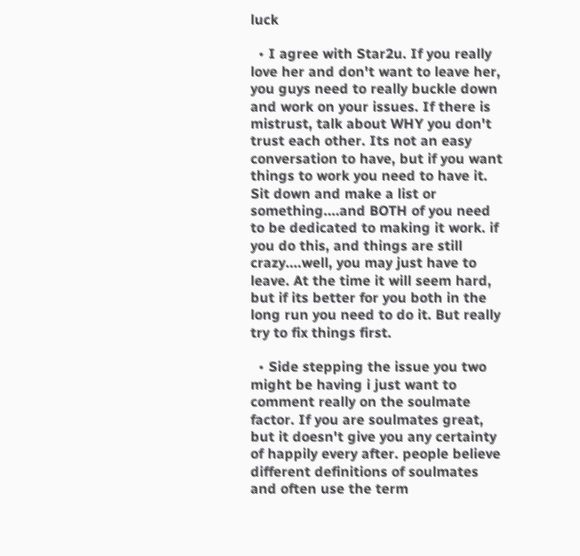luck

  • I agree with Star2u. If you really love her and don't want to leave her, you guys need to really buckle down and work on your issues. If there is mistrust, talk about WHY you don't trust each other. Its not an easy conversation to have, but if you want things to work you need to have it. Sit down and make a list or something....and BOTH of you need to be dedicated to making it work. if you do this, and things are still crazy....well, you may just have to leave. At the time it will seem hard, but if its better for you both in the long run you need to do it. But really try to fix things first.

  • Side stepping the issue you two might be having i just want to comment really on the soulmate factor. If you are soulmates great, but it doesn't give you any certainty of happily every after. people believe different definitions of soulmates and often use the term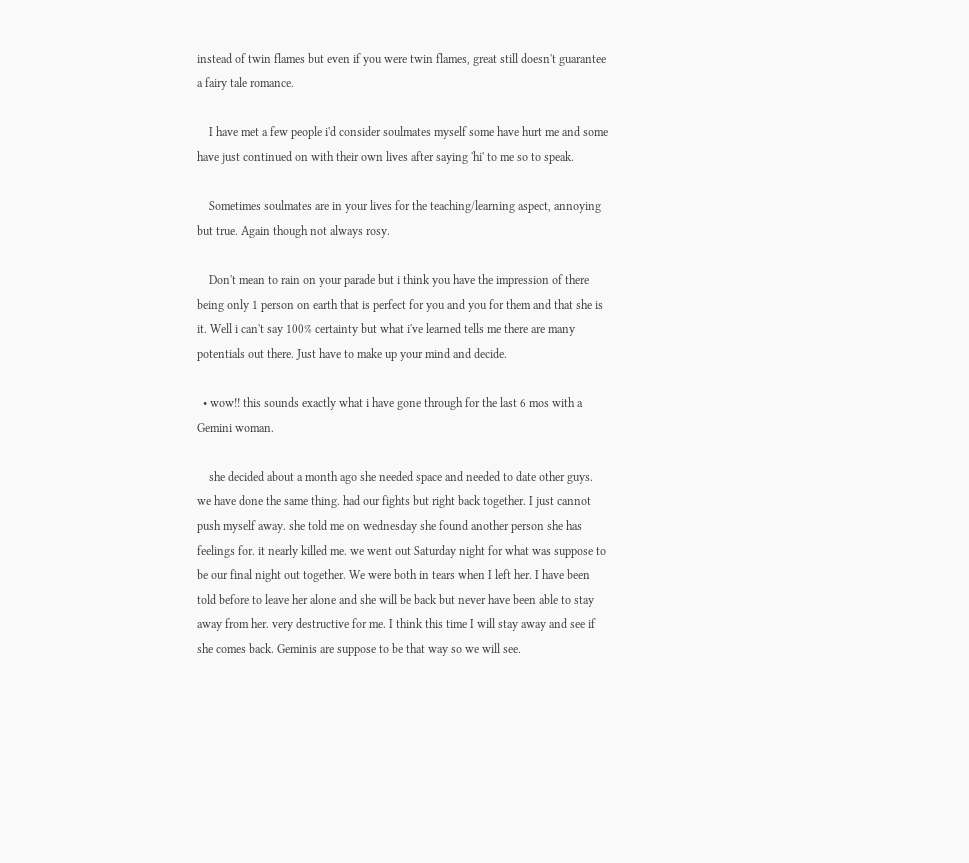instead of twin flames but even if you were twin flames, great still doesn't guarantee a fairy tale romance.

    I have met a few people i'd consider soulmates myself some have hurt me and some have just continued on with their own lives after saying 'hi' to me so to speak.

    Sometimes soulmates are in your lives for the teaching/learning aspect, annoying but true. Again though not always rosy.

    Don't mean to rain on your parade but i think you have the impression of there being only 1 person on earth that is perfect for you and you for them and that she is it. Well i can't say 100% certainty but what i've learned tells me there are many potentials out there. Just have to make up your mind and decide.

  • wow!! this sounds exactly what i have gone through for the last 6 mos with a Gemini woman.

    she decided about a month ago she needed space and needed to date other guys. we have done the same thing. had our fights but right back together. I just cannot push myself away. she told me on wednesday she found another person she has feelings for. it nearly killed me. we went out Saturday night for what was suppose to be our final night out together. We were both in tears when I left her. I have been told before to leave her alone and she will be back but never have been able to stay away from her. very destructive for me. I think this time I will stay away and see if she comes back. Geminis are suppose to be that way so we will see.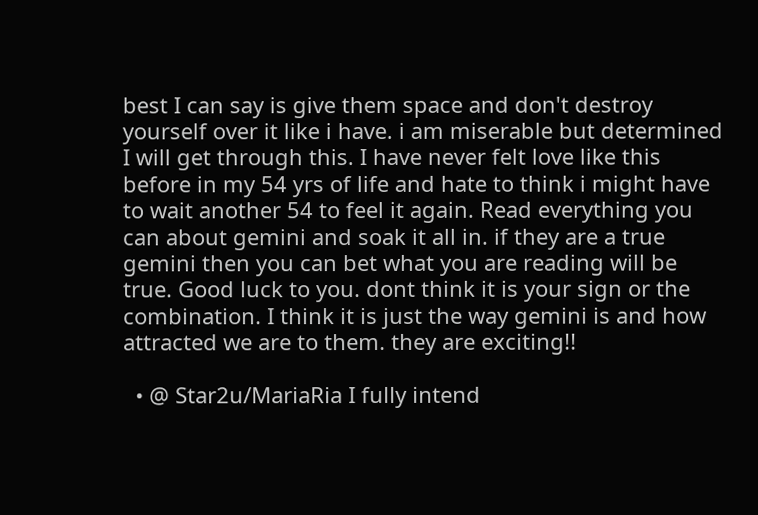best I can say is give them space and don't destroy yourself over it like i have. i am miserable but determined I will get through this. I have never felt love like this before in my 54 yrs of life and hate to think i might have to wait another 54 to feel it again. Read everything you can about gemini and soak it all in. if they are a true gemini then you can bet what you are reading will be true. Good luck to you. dont think it is your sign or the combination. I think it is just the way gemini is and how attracted we are to them. they are exciting!!

  • @ Star2u/MariaRia I fully intend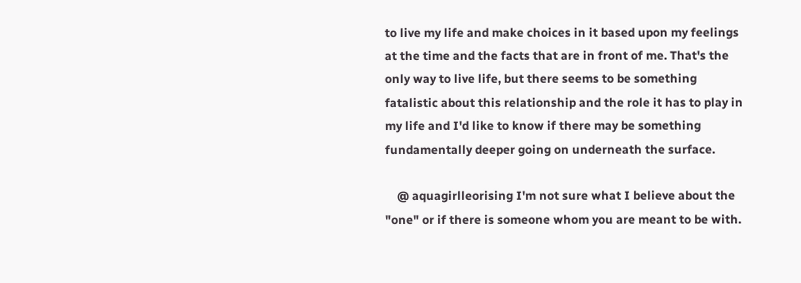to live my life and make choices in it based upon my feelings at the time and the facts that are in front of me. That's the only way to live life, but there seems to be something fatalistic about this relationship and the role it has to play in my life and I'd like to know if there may be something fundamentally deeper going on underneath the surface.

    @ aquagirlleorising I'm not sure what I believe about the "one" or if there is someone whom you are meant to be with.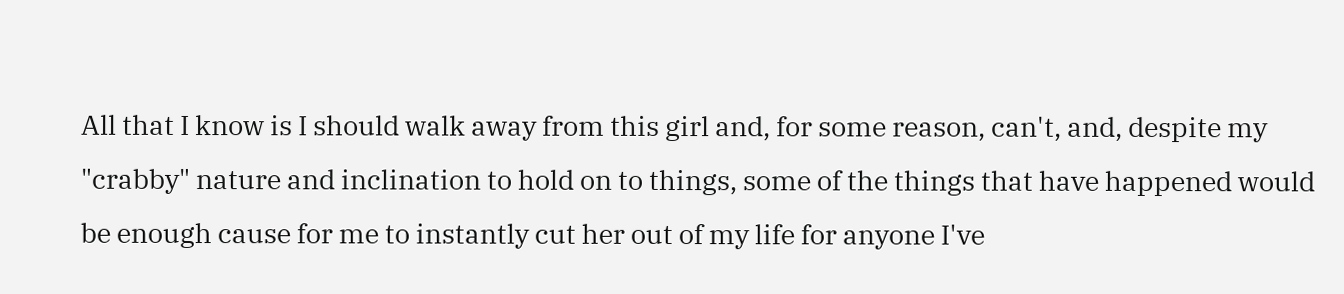All that I know is I should walk away from this girl and, for some reason, can't, and, despite my "crabby" nature and inclination to hold on to things, some of the things that have happened would be enough cause for me to instantly cut her out of my life for anyone I've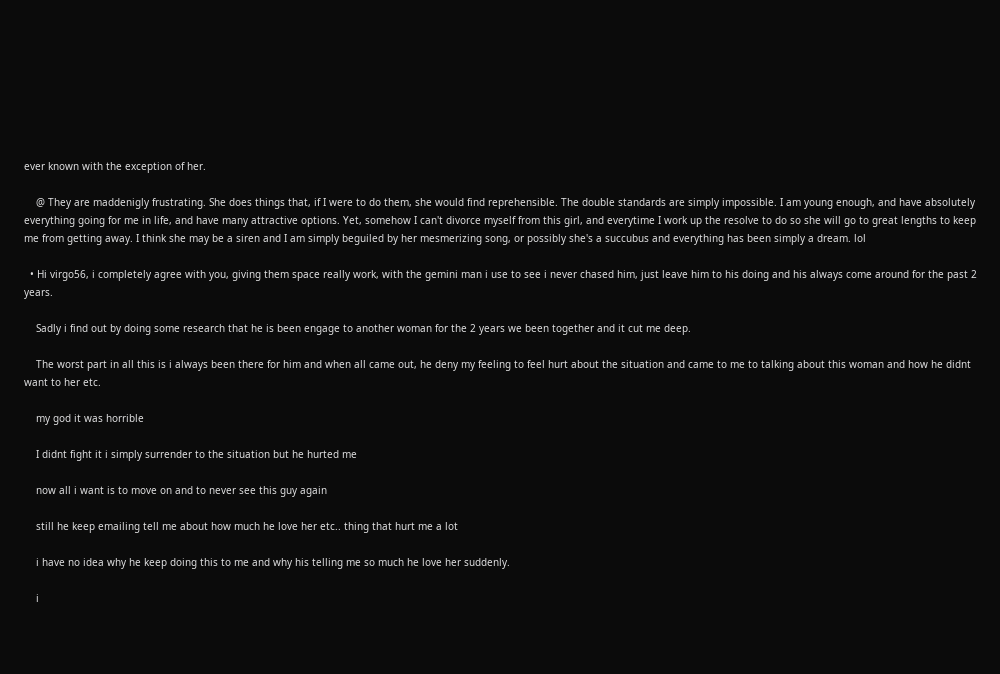ever known with the exception of her.

    @ They are maddenigly frustrating. She does things that, if I were to do them, she would find reprehensible. The double standards are simply impossible. I am young enough, and have absolutely everything going for me in life, and have many attractive options. Yet, somehow I can't divorce myself from this girl, and everytime I work up the resolve to do so she will go to great lengths to keep me from getting away. I think she may be a siren and I am simply beguiled by her mesmerizing song, or possibly she's a succubus and everything has been simply a dream. lol

  • Hi virgo56, i completely agree with you, giving them space really work, with the gemini man i use to see i never chased him, just leave him to his doing and his always come around for the past 2 years.

    Sadly i find out by doing some research that he is been engage to another woman for the 2 years we been together and it cut me deep.

    The worst part in all this is i always been there for him and when all came out, he deny my feeling to feel hurt about the situation and came to me to talking about this woman and how he didnt want to her etc.

    my god it was horrible

    I didnt fight it i simply surrender to the situation but he hurted me

    now all i want is to move on and to never see this guy again

    still he keep emailing tell me about how much he love her etc.. thing that hurt me a lot

    i have no idea why he keep doing this to me and why his telling me so much he love her suddenly.

    i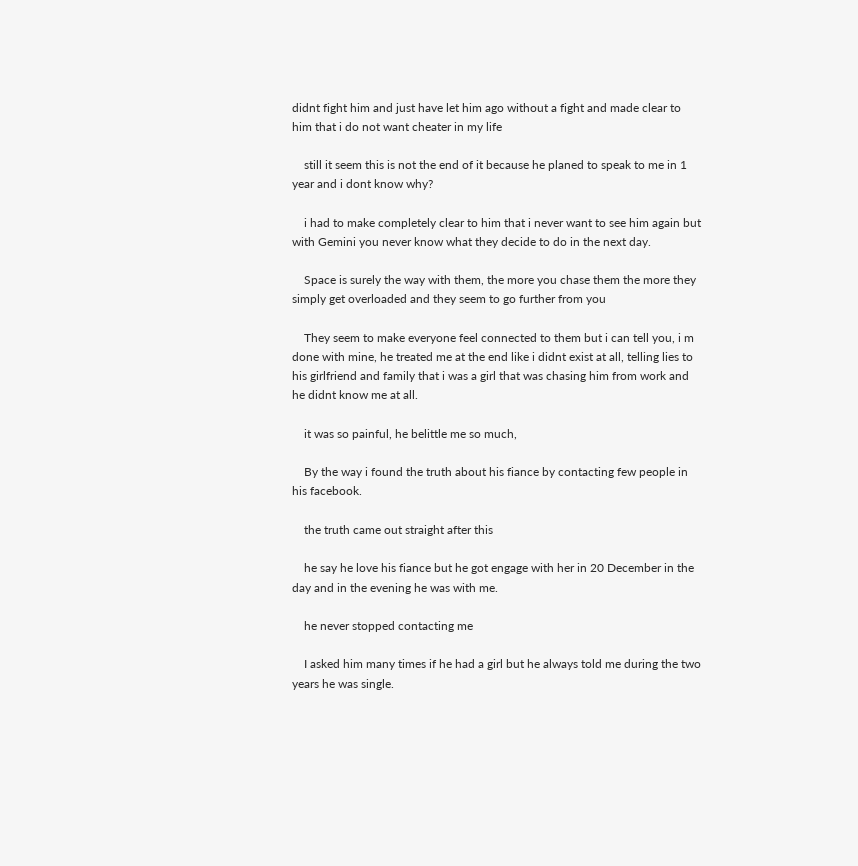didnt fight him and just have let him ago without a fight and made clear to him that i do not want cheater in my life

    still it seem this is not the end of it because he planed to speak to me in 1 year and i dont know why?

    i had to make completely clear to him that i never want to see him again but with Gemini you never know what they decide to do in the next day.

    Space is surely the way with them, the more you chase them the more they simply get overloaded and they seem to go further from you

    They seem to make everyone feel connected to them but i can tell you, i m done with mine, he treated me at the end like i didnt exist at all, telling lies to his girlfriend and family that i was a girl that was chasing him from work and he didnt know me at all.

    it was so painful, he belittle me so much,

    By the way i found the truth about his fiance by contacting few people in his facebook.

    the truth came out straight after this

    he say he love his fiance but he got engage with her in 20 December in the day and in the evening he was with me.

    he never stopped contacting me

    I asked him many times if he had a girl but he always told me during the two years he was single.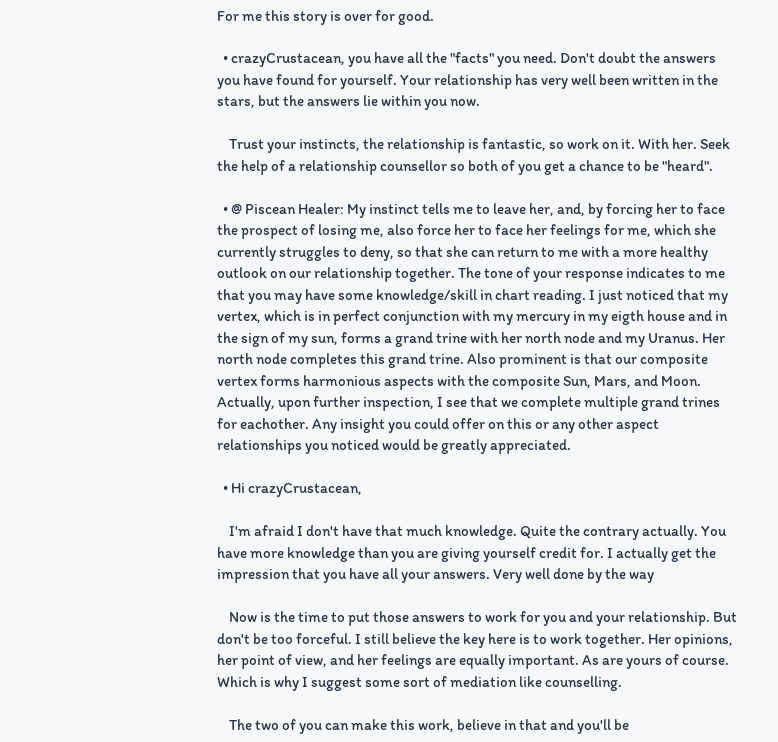For me this story is over for good.

  • crazyCrustacean, you have all the "facts" you need. Don't doubt the answers you have found for yourself. Your relationship has very well been written in the stars, but the answers lie within you now.

    Trust your instincts, the relationship is fantastic, so work on it. With her. Seek the help of a relationship counsellor so both of you get a chance to be "heard".

  • @ Piscean Healer: My instinct tells me to leave her, and, by forcing her to face the prospect of losing me, also force her to face her feelings for me, which she currently struggles to deny, so that she can return to me with a more healthy outlook on our relationship together. The tone of your response indicates to me that you may have some knowledge/skill in chart reading. I just noticed that my vertex, which is in perfect conjunction with my mercury in my eigth house and in the sign of my sun, forms a grand trine with her north node and my Uranus. Her north node completes this grand trine. Also prominent is that our composite vertex forms harmonious aspects with the composite Sun, Mars, and Moon. Actually, upon further inspection, I see that we complete multiple grand trines for eachother. Any insight you could offer on this or any other aspect relationships you noticed would be greatly appreciated.

  • Hi crazyCrustacean,

    I'm afraid I don't have that much knowledge. Quite the contrary actually. You have more knowledge than you are giving yourself credit for. I actually get the impression that you have all your answers. Very well done by the way

    Now is the time to put those answers to work for you and your relationship. But don't be too forceful. I still believe the key here is to work together. Her opinions, her point of view, and her feelings are equally important. As are yours of course. Which is why I suggest some sort of mediation like counselling.

    The two of you can make this work, believe in that and you'll be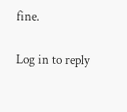fine.

Log in to reply